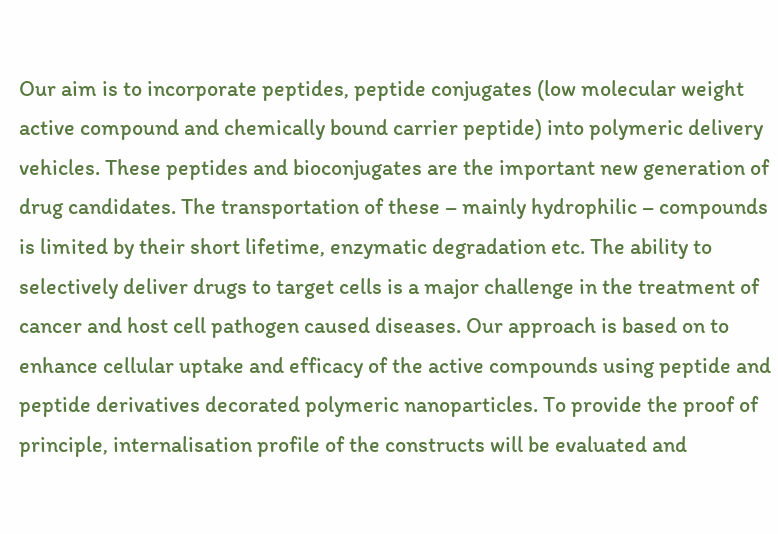Our aim is to incorporate peptides, peptide conjugates (low molecular weight active compound and chemically bound carrier peptide) into polymeric delivery vehicles. These peptides and bioconjugates are the important new generation of drug candidates. The transportation of these – mainly hydrophilic – compounds is limited by their short lifetime, enzymatic degradation etc. The ability to selectively deliver drugs to target cells is a major challenge in the treatment of cancer and host cell pathogen caused diseases. Our approach is based on to enhance cellular uptake and efficacy of the active compounds using peptide and peptide derivatives decorated polymeric nanoparticles. To provide the proof of principle, internalisation profile of the constructs will be evaluated and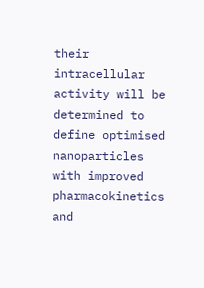their intracellular activity will be determined to define optimised nanoparticles with improved pharmacokinetics and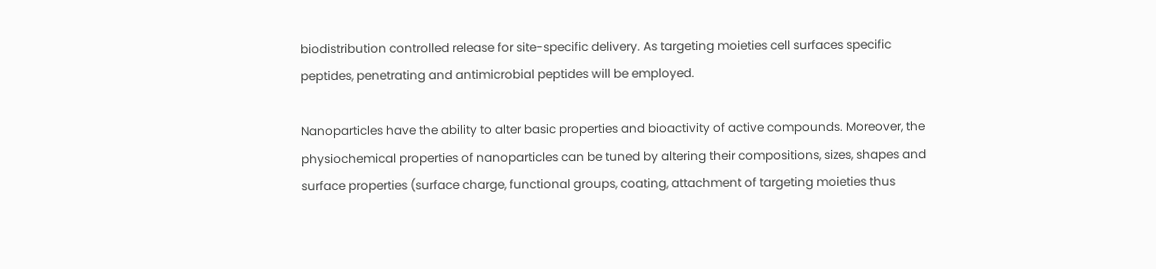biodistribution controlled release for site-specific delivery. As targeting moieties cell surfaces specific peptides, penetrating and antimicrobial peptides will be employed.

Nanoparticles have the ability to alter basic properties and bioactivity of active compounds. Moreover, the physiochemical properties of nanoparticles can be tuned by altering their compositions, sizes, shapes and surface properties (surface charge, functional groups, coating, attachment of targeting moieties thus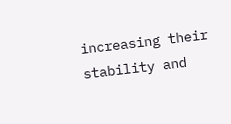increasing their stability and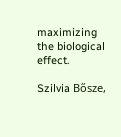maximizing the biological effect.

Szilvia Bősze,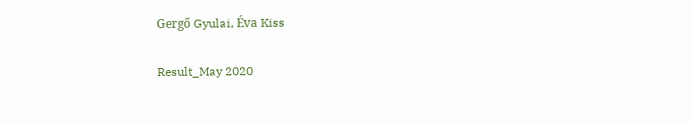Gergő Gyulai, Éva Kiss

Result_May 2020